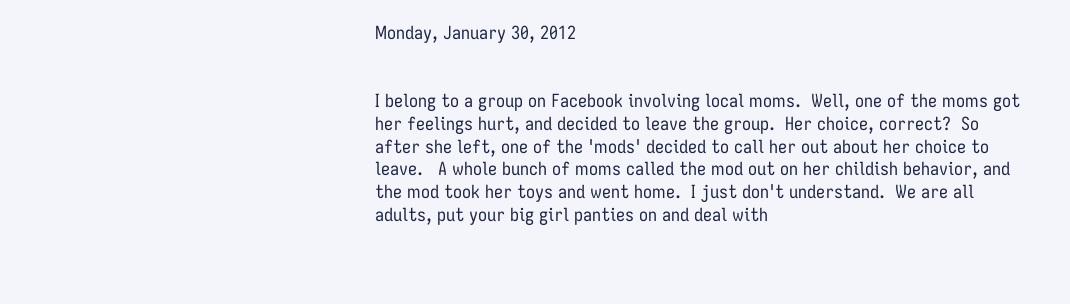Monday, January 30, 2012


I belong to a group on Facebook involving local moms.  Well, one of the moms got her feelings hurt, and decided to leave the group.  Her choice, correct?  So after she left, one of the 'mods' decided to call her out about her choice to leave.   A whole bunch of moms called the mod out on her childish behavior, and the mod took her toys and went home.  I just don't understand.  We are all adults, put your big girl panties on and deal with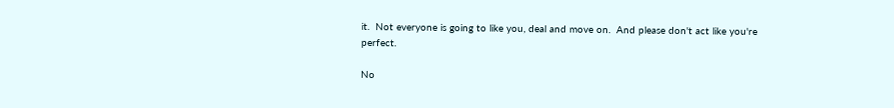it.  Not everyone is going to like you, deal and move on.  And please don't act like you're perfect.

No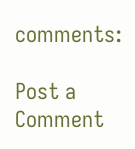comments:

Post a Comment